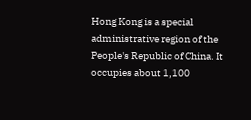Hong Kong is a special administrative region of the People's Republic of China. It occupies about 1,100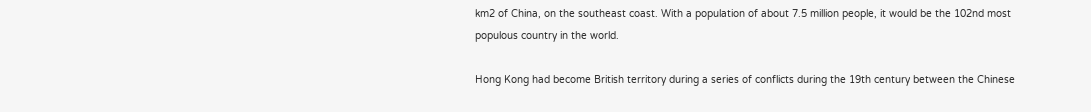km2 of China, on the southeast coast. With a population of about 7.5 million people, it would be the 102nd most populous country in the world.

Hong Kong had become British territory during a series of conflicts during the 19th century between the Chinese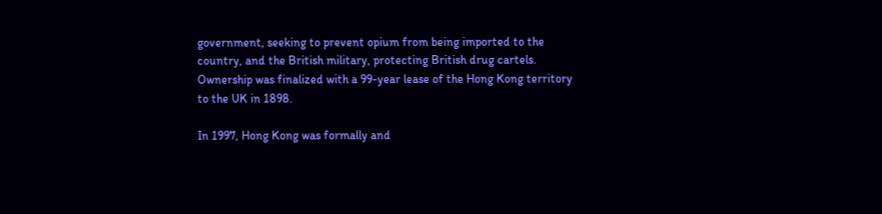government, seeking to prevent opium from being imported to the country, and the British military, protecting British drug cartels. Ownership was finalized with a 99-year lease of the Hong Kong territory to the UK in 1898.

In 1997, Hong Kong was formally and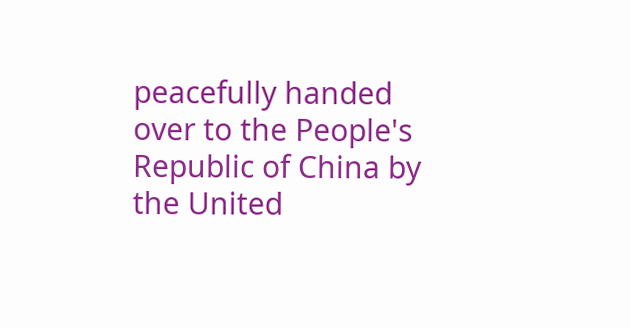peacefully handed over to the People's Republic of China by the United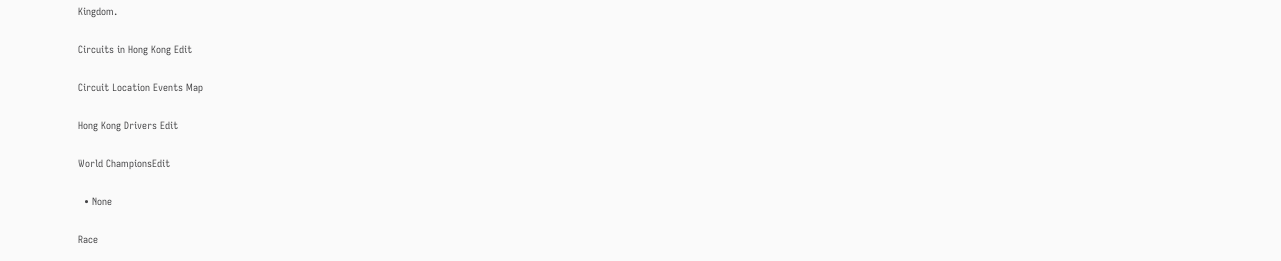Kingdom.

Circuits in Hong Kong Edit

Circuit Location Events Map

Hong Kong Drivers Edit

World ChampionsEdit

  • None

Race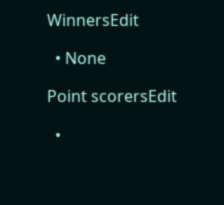WinnersEdit

  • None

Point scorersEdit

  •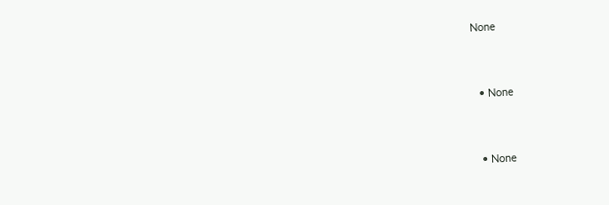None


  • None


  • None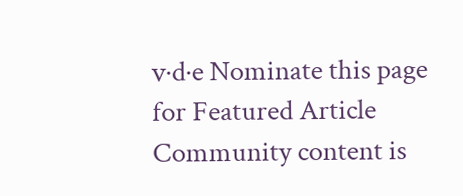v·d·e Nominate this page for Featured Article
Community content is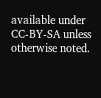available under CC-BY-SA unless otherwise noted.